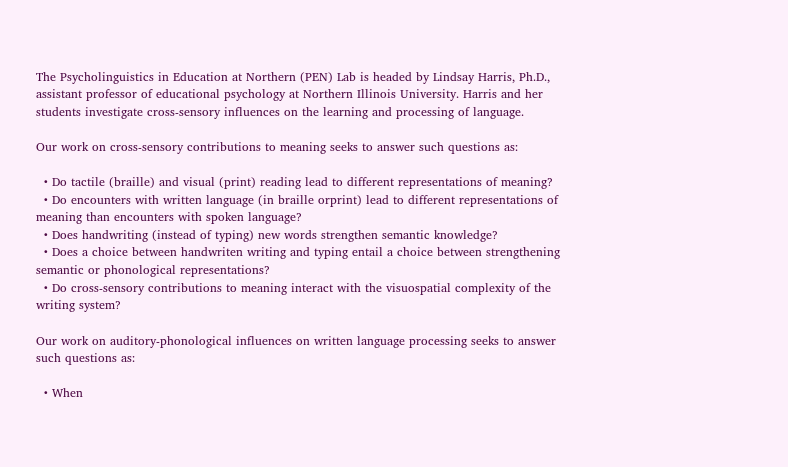The Psycholinguistics in Education at Northern (PEN) Lab is headed by Lindsay Harris, Ph.D., assistant professor of educational psychology at Northern Illinois University. Harris and her students investigate cross-sensory influences on the learning and processing of language.

Our work on cross-sensory contributions to meaning seeks to answer such questions as:

  • Do tactile (braille) and visual (print) reading lead to different representations of meaning?
  • Do encounters with written language (in braille orprint) lead to different representations of meaning than encounters with spoken language?
  • Does handwriting (instead of typing) new words strengthen semantic knowledge?
  • Does a choice between handwriten writing and typing entail a choice between strengthening semantic or phonological representations?
  • Do cross-sensory contributions to meaning interact with the visuospatial complexity of the writing system?

Our work on auditory-phonological influences on written language processing seeks to answer such questions as:

  • When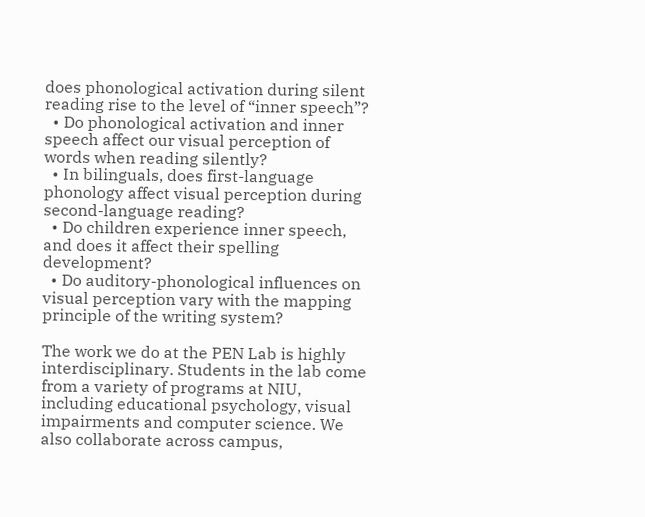does phonological activation during silent reading rise to the level of “inner speech”?
  • Do phonological activation and inner speech affect our visual perception of words when reading silently?
  • In bilinguals, does first-language phonology affect visual perception during second-language reading?
  • Do children experience inner speech, and does it affect their spelling development?
  • Do auditory-phonological influences on visual perception vary with the mapping principle of the writing system?

The work we do at the PEN Lab is highly interdisciplinary. Students in the lab come from a variety of programs at NIU, including educational psychology, visual impairments and computer science. We also collaborate across campus,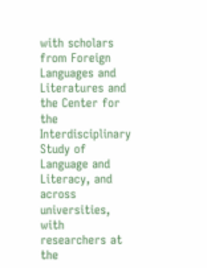with scholars from Foreign Languages and Literatures and the Center for the Interdisciplinary Study of Language and Literacy, and across universities, with researchers at the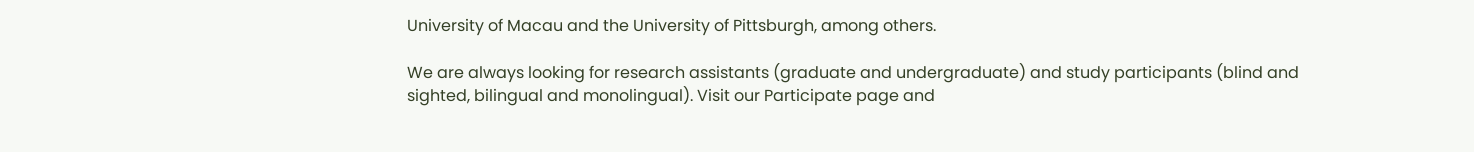University of Macau and the University of Pittsburgh, among others.

We are always looking for research assistants (graduate and undergraduate) and study participants (blind and sighted, bilingual and monolingual). Visit our Participate page and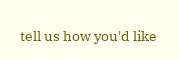tell us how you'd like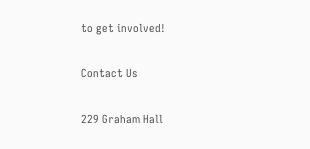to get involved!

Contact Us

229 Graham Hall